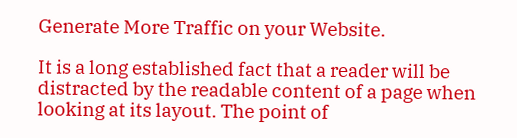Generate More Traffic on your Website.

It is a long established fact that a reader will be distracted by the readable content of a page when looking at its layout. The point of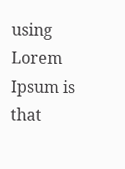using Lorem Ipsum is that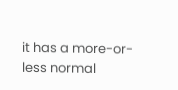it has a more-or-less normal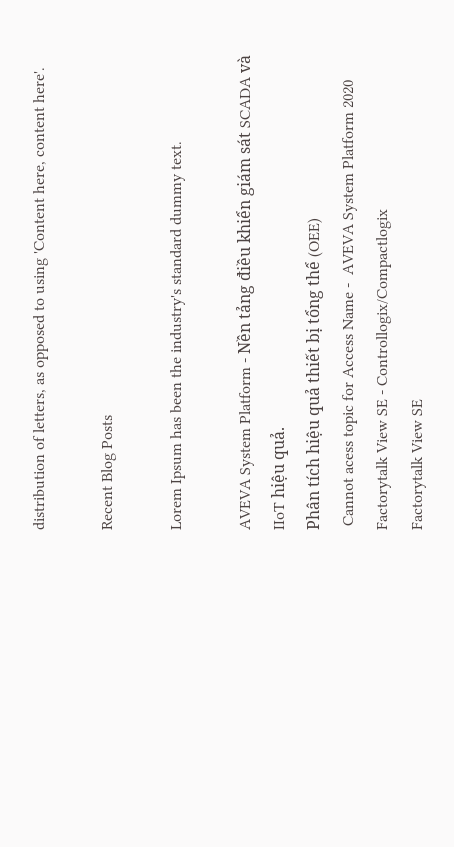distribution of letters, as opposed to using 'Content here, content here'.

Recent Blog Posts

Lorem Ipsum has been the industry's standard dummy text.

AVEVA System Platform - Nền tảng điều khiển giám sát SCADA và IIoT hiệu quả.
Phân tích hiệu quả thiết bị tổng thể (OEE)
 Cannot acess topic for Access Name -  AVEVA System Platform 2020
Factorytalk View SE - Controllogix/Compactlogix
Factorytalk View SE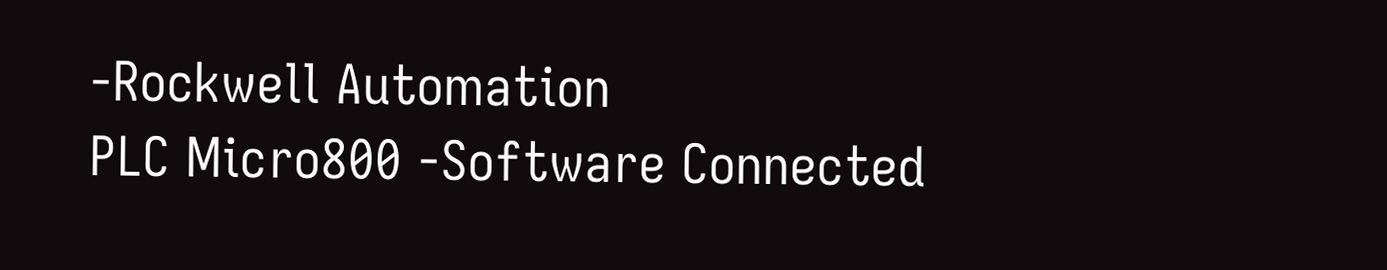-Rockwell Automation
PLC Micro800 -Software Connected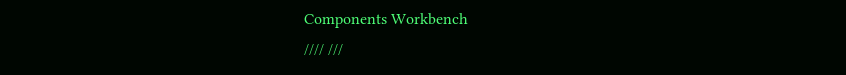Components Workbench
//// ///